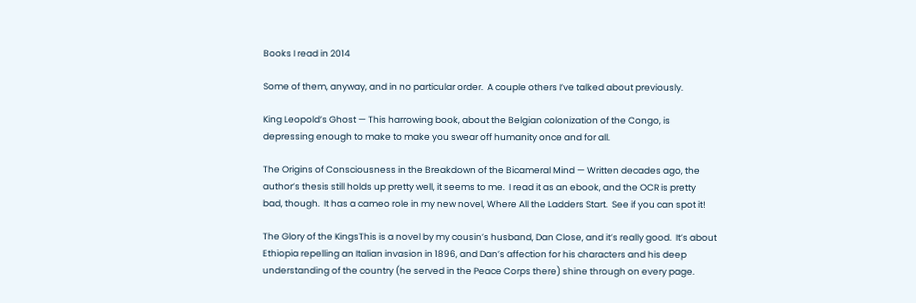Books I read in 2014

Some of them, anyway, and in no particular order.  A couple others I’ve talked about previously.

King Leopold’s Ghost — This harrowing book, about the Belgian colonization of the Congo, is depressing enough to make to make you swear off humanity once and for all.

The Origins of Consciousness in the Breakdown of the Bicameral Mind — Written decades ago, the author’s thesis still holds up pretty well, it seems to me.  I read it as an ebook, and the OCR is pretty bad, though.  It has a cameo role in my new novel, Where All the Ladders Start.  See if you can spot it!

The Glory of the KingsThis is a novel by my cousin’s husband, Dan Close, and it’s really good.  It’s about Ethiopia repelling an Italian invasion in 1896, and Dan’s affection for his characters and his deep understanding of the country (he served in the Peace Corps there) shine through on every page.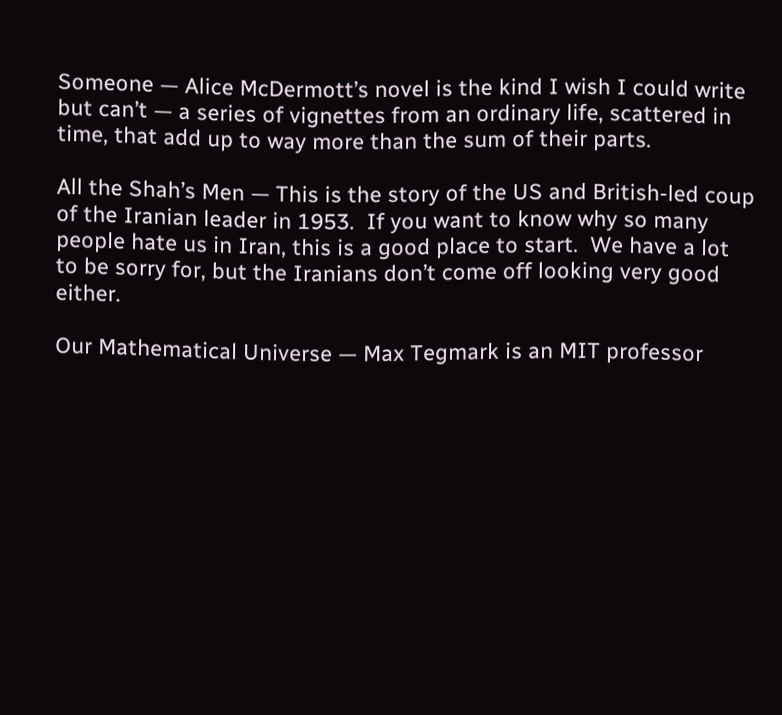Someone — Alice McDermott’s novel is the kind I wish I could write but can’t — a series of vignettes from an ordinary life, scattered in time, that add up to way more than the sum of their parts.

All the Shah’s Men — This is the story of the US and British-led coup of the Iranian leader in 1953.  If you want to know why so many people hate us in Iran, this is a good place to start.  We have a lot to be sorry for, but the Iranians don’t come off looking very good either.

Our Mathematical Universe — Max Tegmark is an MIT professor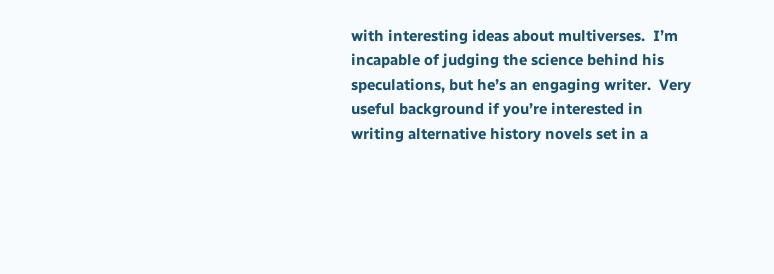with interesting ideas about multiverses.  I’m incapable of judging the science behind his speculations, but he’s an engaging writer.  Very useful background if you’re interested in writing alternative history novels set in a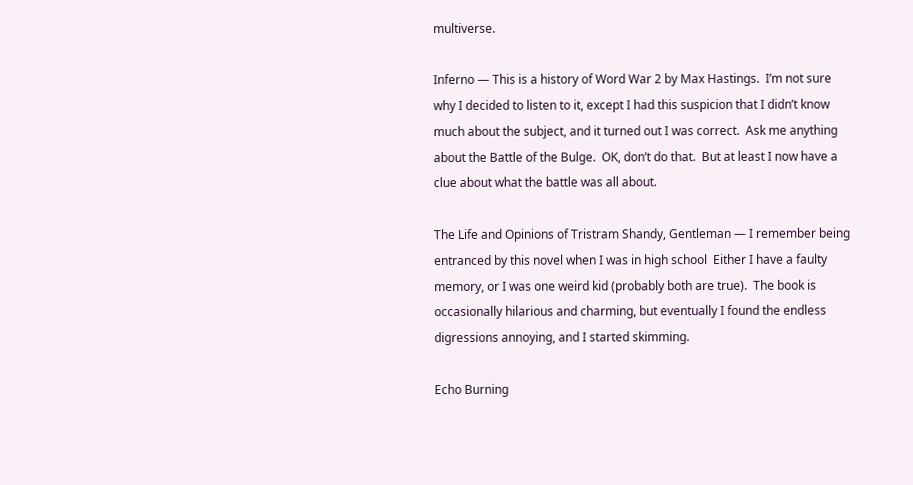multiverse.

Inferno — This is a history of Word War 2 by Max Hastings.  I’m not sure why I decided to listen to it, except I had this suspicion that I didn’t know much about the subject, and it turned out I was correct.  Ask me anything about the Battle of the Bulge.  OK, don’t do that.  But at least I now have a clue about what the battle was all about.

The Life and Opinions of Tristram Shandy, Gentleman — I remember being entranced by this novel when I was in high school  Either I have a faulty memory, or I was one weird kid (probably both are true).  The book is occasionally hilarious and charming, but eventually I found the endless digressions annoying, and I started skimming.

Echo Burning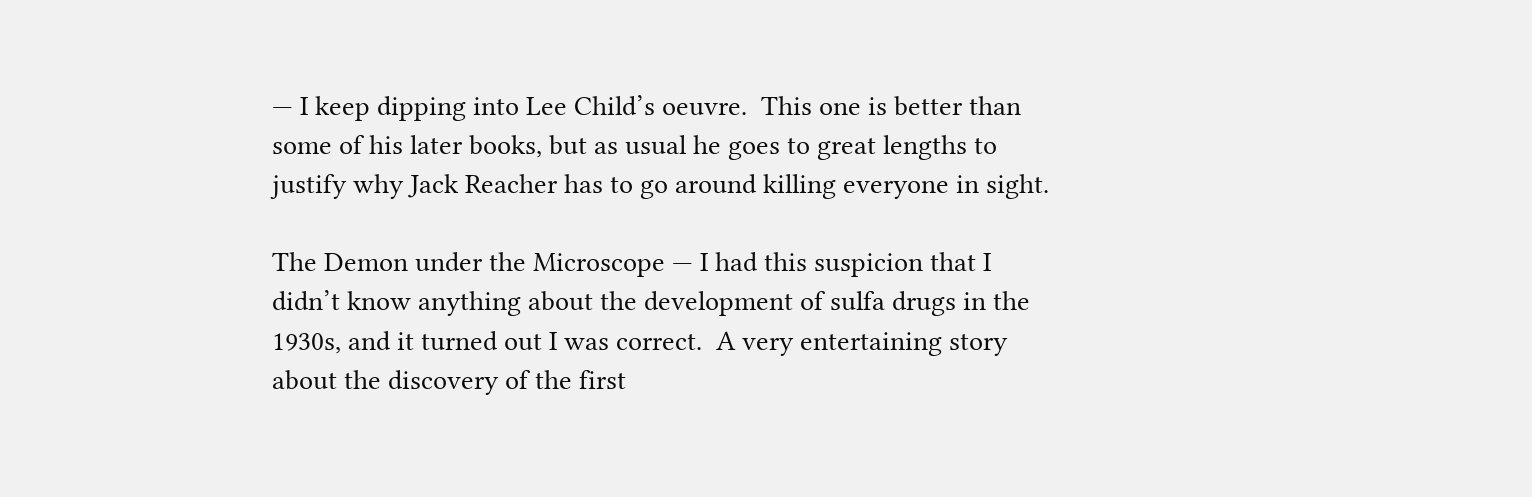— I keep dipping into Lee Child’s oeuvre.  This one is better than some of his later books, but as usual he goes to great lengths to justify why Jack Reacher has to go around killing everyone in sight.

The Demon under the Microscope — I had this suspicion that I didn’t know anything about the development of sulfa drugs in the 1930s, and it turned out I was correct.  A very entertaining story about the discovery of the first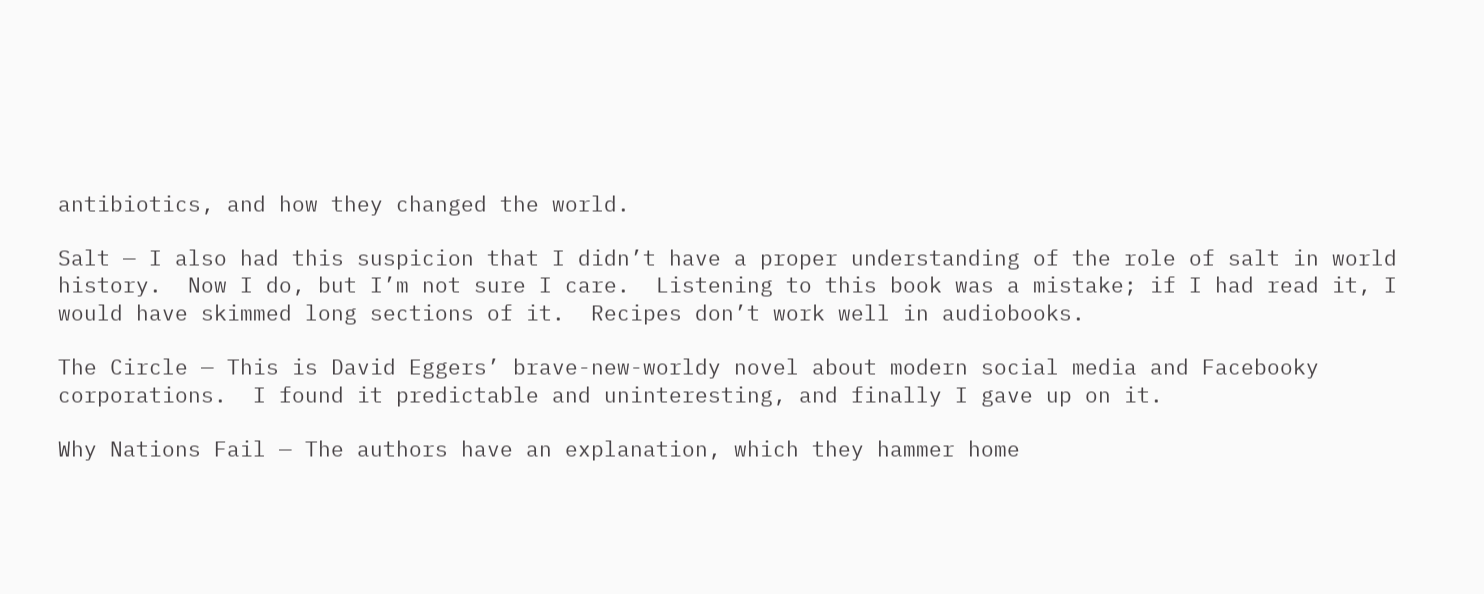antibiotics, and how they changed the world.

Salt — I also had this suspicion that I didn’t have a proper understanding of the role of salt in world history.  Now I do, but I’m not sure I care.  Listening to this book was a mistake; if I had read it, I would have skimmed long sections of it.  Recipes don’t work well in audiobooks.

The Circle — This is David Eggers’ brave-new-worldy novel about modern social media and Facebooky corporations.  I found it predictable and uninteresting, and finally I gave up on it.

Why Nations Fail — The authors have an explanation, which they hammer home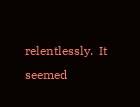relentlessly.  It seemed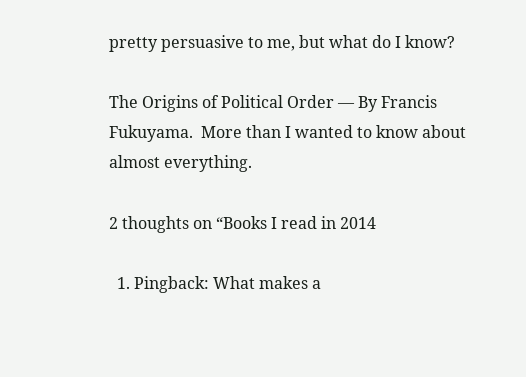pretty persuasive to me, but what do I know?

The Origins of Political Order — By Francis Fukuyama.  More than I wanted to know about almost everything.

2 thoughts on “Books I read in 2014

  1. Pingback: What makes a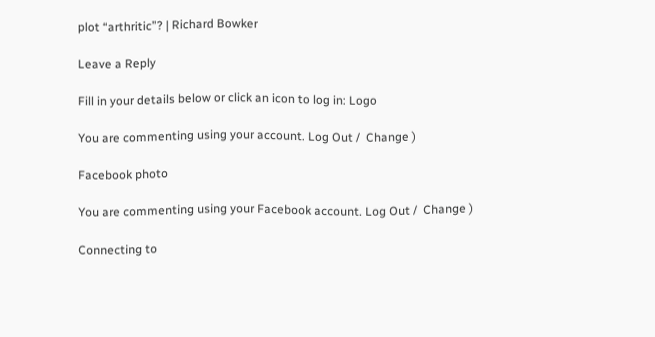plot “arthritic”? | Richard Bowker

Leave a Reply

Fill in your details below or click an icon to log in: Logo

You are commenting using your account. Log Out /  Change )

Facebook photo

You are commenting using your Facebook account. Log Out /  Change )

Connecting to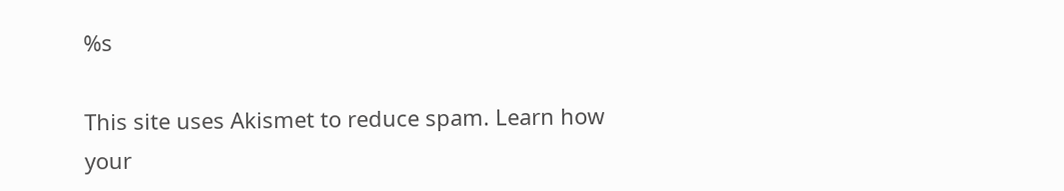%s

This site uses Akismet to reduce spam. Learn how your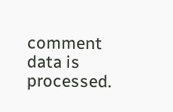comment data is processed.